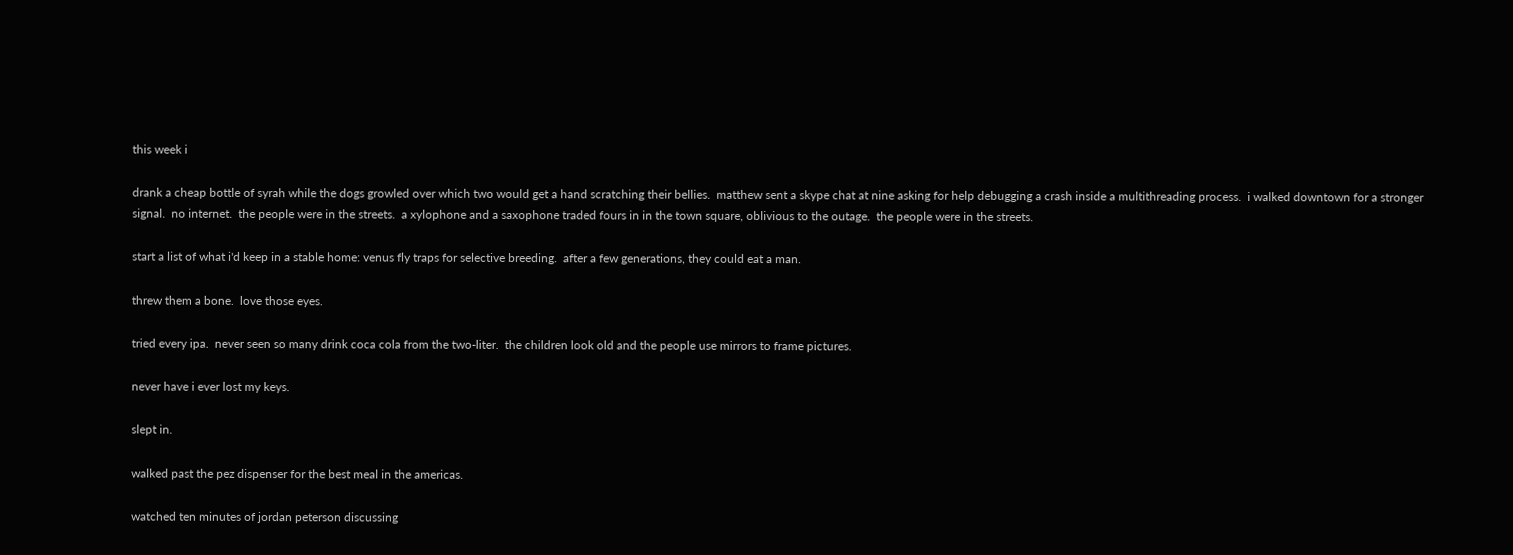this week i

drank a cheap bottle of syrah while the dogs growled over which two would get a hand scratching their bellies.  matthew sent a skype chat at nine asking for help debugging a crash inside a multithreading process.  i walked downtown for a stronger signal.  no internet.  the people were in the streets.  a xylophone and a saxophone traded fours in in the town square, oblivious to the outage.  the people were in the streets.

start a list of what i'd keep in a stable home: venus fly traps for selective breeding.  after a few generations, they could eat a man.

threw them a bone.  love those eyes.

tried every ipa.  never seen so many drink coca cola from the two-liter.  the children look old and the people use mirrors to frame pictures.

never have i ever lost my keys.

slept in.

walked past the pez dispenser for the best meal in the americas.

watched ten minutes of jordan peterson discussing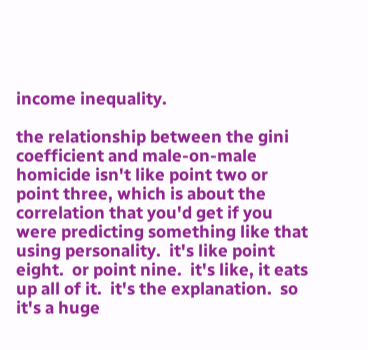income inequality.

the relationship between the gini coefficient and male-on-male homicide isn't like point two or point three, which is about the correlation that you'd get if you were predicting something like that using personality.  it's like point eight.  or point nine.  it's like, it eats up all of it.  it's the explanation.  so it's a huge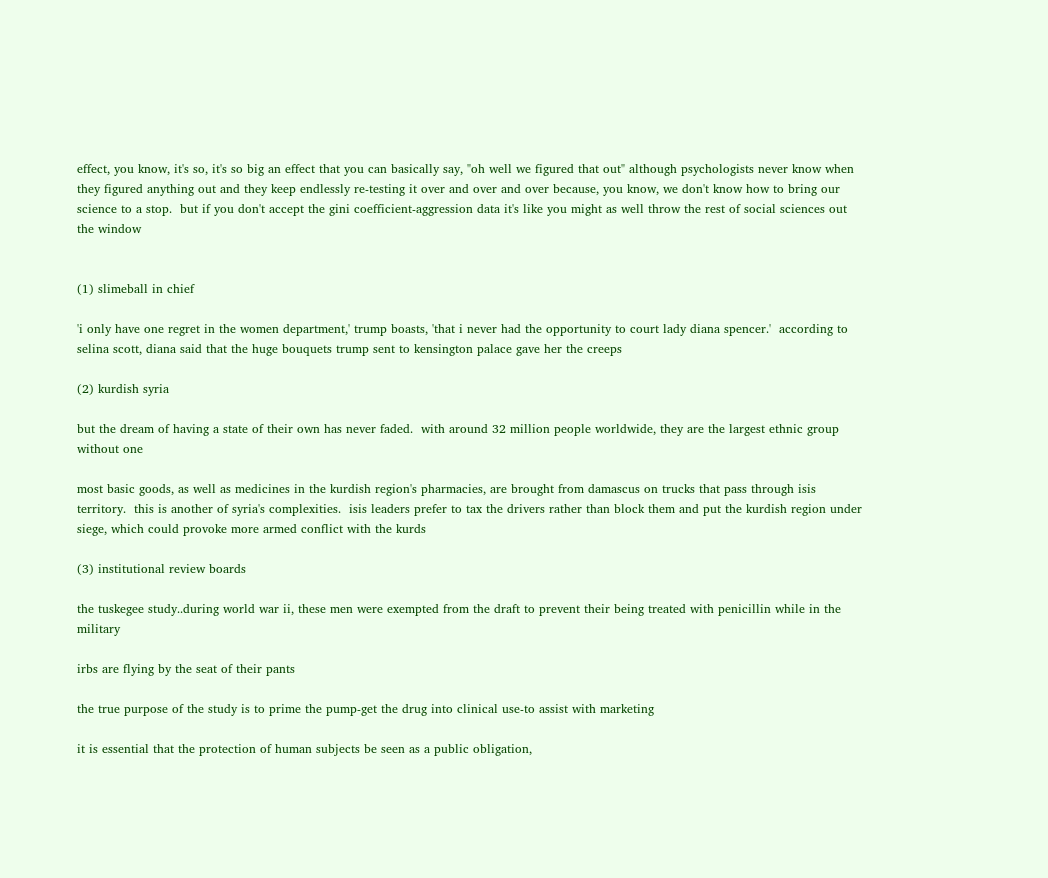effect, you know, it's so, it's so big an effect that you can basically say, "oh well we figured that out" although psychologists never know when they figured anything out and they keep endlessly re-testing it over and over and over because, you know, we don't know how to bring our science to a stop.  but if you don't accept the gini coefficient-aggression data it's like you might as well throw the rest of social sciences out the window


(1) slimeball in chief

'i only have one regret in the women department,' trump boasts, 'that i never had the opportunity to court lady diana spencer.'  according to selina scott, diana said that the huge bouquets trump sent to kensington palace gave her the creeps

(2) kurdish syria

but the dream of having a state of their own has never faded.  with around 32 million people worldwide, they are the largest ethnic group without one

most basic goods, as well as medicines in the kurdish region's pharmacies, are brought from damascus on trucks that pass through isis territory.  this is another of syria's complexities.  isis leaders prefer to tax the drivers rather than block them and put the kurdish region under siege, which could provoke more armed conflict with the kurds

(3) institutional review boards

the tuskegee study..during world war ii, these men were exempted from the draft to prevent their being treated with penicillin while in the military

irbs are flying by the seat of their pants

the true purpose of the study is to prime the pump-get the drug into clinical use-to assist with marketing

it is essential that the protection of human subjects be seen as a public obligation,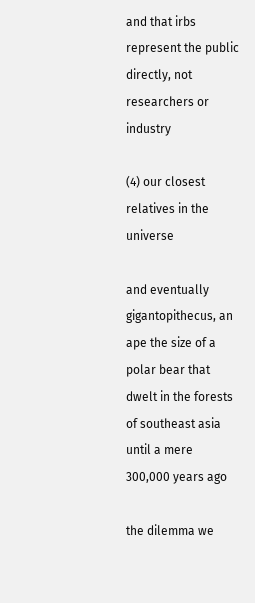and that irbs represent the public directly, not researchers or industry

(4) our closest relatives in the universe

and eventually gigantopithecus, an ape the size of a polar bear that dwelt in the forests of southeast asia until a mere 300,000 years ago

the dilemma we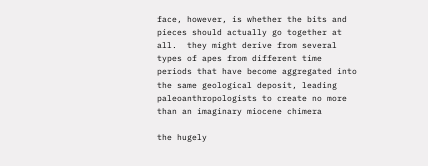face, however, is whether the bits and pieces should actually go together at all.  they might derive from several types of apes from different time periods that have become aggregated into the same geological deposit, leading paleoanthropologists to create no more than an imaginary miocene chimera

the hugely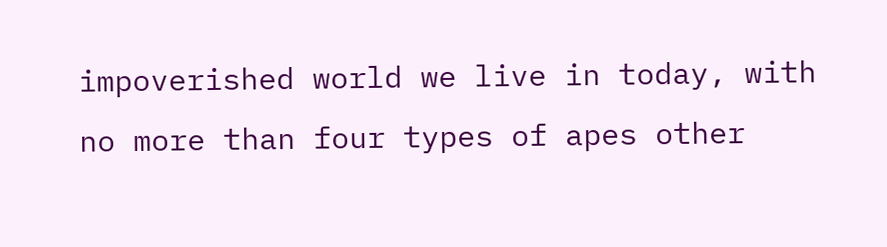impoverished world we live in today, with no more than four types of apes other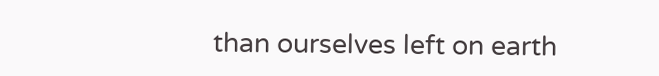than ourselves left on earth